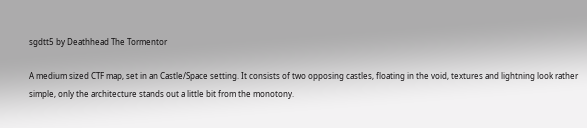sgdtt5 by Deathhead The Tormentor

A medium sized CTF map, set in an Castle/Space setting. It consists of two opposing castles, floating in the void, textures and lightning look rather simple, only the architecture stands out a little bit from the monotony.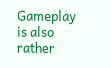Gameplay is also rather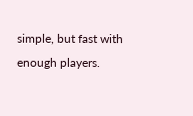simple, but fast with enough players.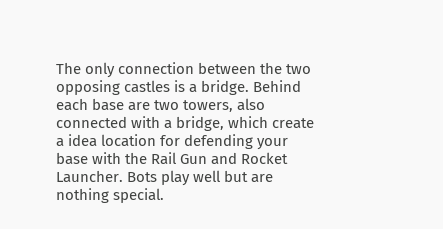The only connection between the two opposing castles is a bridge. Behind each base are two towers, also connected with a bridge, which create a idea location for defending your base with the Rail Gun and Rocket Launcher. Bots play well but are nothing special.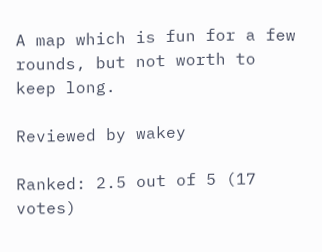A map which is fun for a few rounds, but not worth to keep long.

Reviewed by wakey

Ranked: 2.5 out of 5 (17 votes)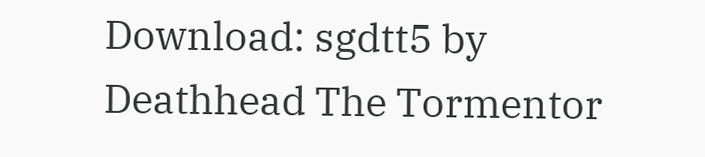Download: sgdtt5 by Deathhead The Tormentor